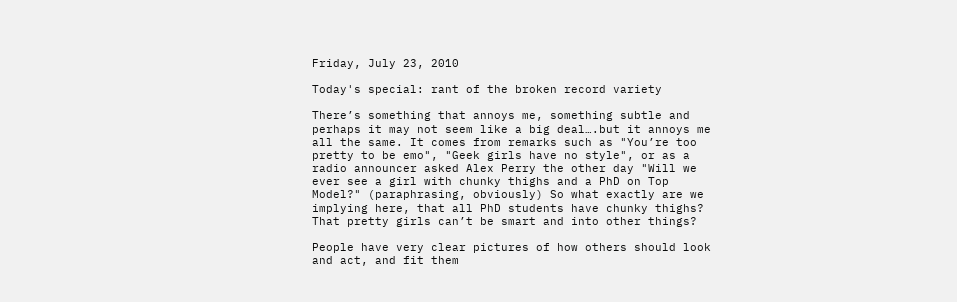Friday, July 23, 2010

Today's special: rant of the broken record variety

There’s something that annoys me, something subtle and perhaps it may not seem like a big deal….but it annoys me all the same. It comes from remarks such as "You’re too pretty to be emo", "Geek girls have no style", or as a radio announcer asked Alex Perry the other day "Will we ever see a girl with chunky thighs and a PhD on Top Model?" (paraphrasing, obviously) So what exactly are we implying here, that all PhD students have chunky thighs? That pretty girls can’t be smart and into other things?

People have very clear pictures of how others should look and act, and fit them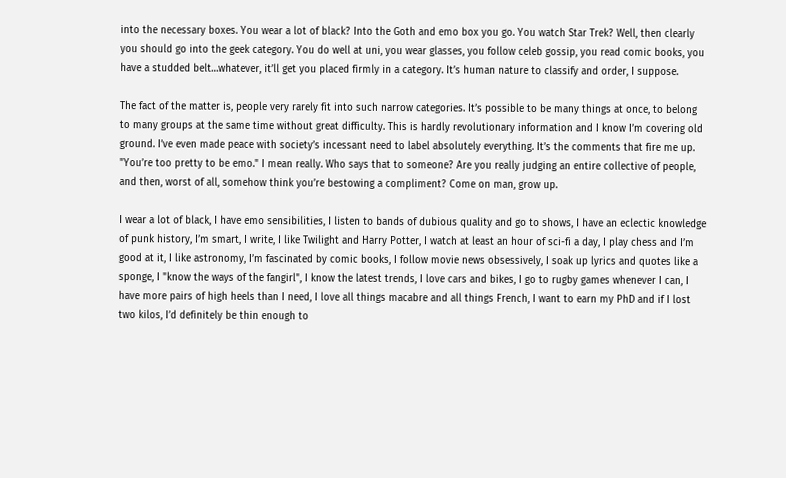into the necessary boxes. You wear a lot of black? Into the Goth and emo box you go. You watch Star Trek? Well, then clearly you should go into the geek category. You do well at uni, you wear glasses, you follow celeb gossip, you read comic books, you have a studded belt…whatever, it’ll get you placed firmly in a category. It’s human nature to classify and order, I suppose.

The fact of the matter is, people very rarely fit into such narrow categories. It’s possible to be many things at once, to belong to many groups at the same time without great difficulty. This is hardly revolutionary information and I know I’m covering old ground. I’ve even made peace with society’s incessant need to label absolutely everything. It’s the comments that fire me up. "You’re too pretty to be emo." I mean really. Who says that to someone? Are you really judging an entire collective of people, and then, worst of all, somehow think you’re bestowing a compliment? Come on man, grow up.

I wear a lot of black, I have emo sensibilities, I listen to bands of dubious quality and go to shows, I have an eclectic knowledge of punk history, I’m smart, I write, I like Twilight and Harry Potter, I watch at least an hour of sci-fi a day, I play chess and I’m good at it, I like astronomy, I’m fascinated by comic books, I follow movie news obsessively, I soak up lyrics and quotes like a sponge, I "know the ways of the fangirl", I know the latest trends, I love cars and bikes, I go to rugby games whenever I can, I have more pairs of high heels than I need, I love all things macabre and all things French, I want to earn my PhD and if I lost two kilos, I’d definitely be thin enough to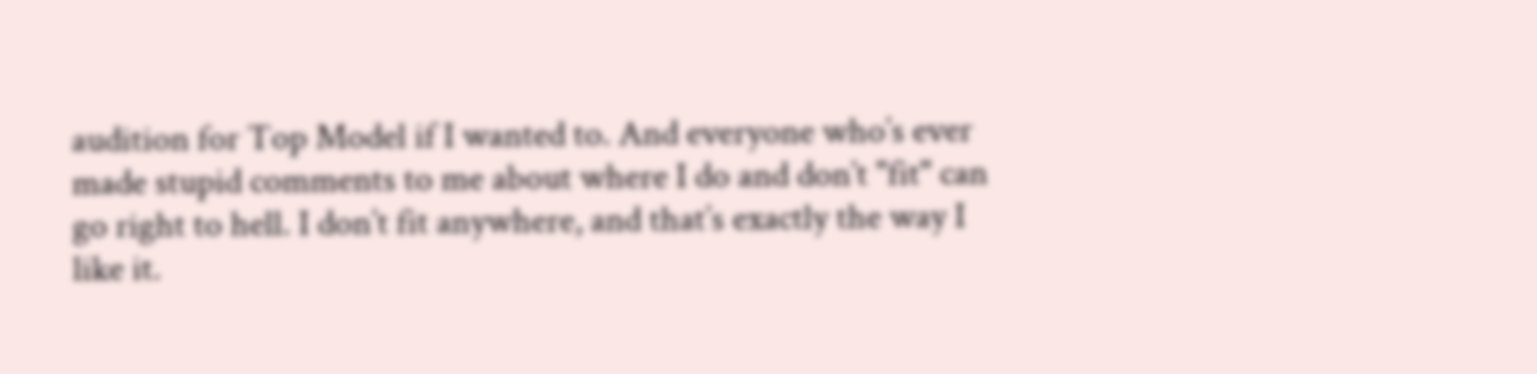audition for Top Model if I wanted to. And everyone who’s ever made stupid comments to me about where I do and don’t "fit" can go right to hell. I don’t fit anywhere, and that’s exactly the way I like it.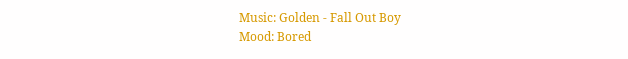Music: Golden - Fall Out Boy
Mood: Bored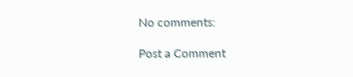No comments:

Post a Comment